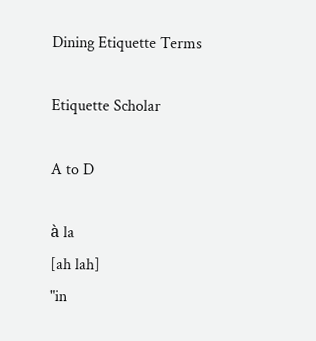Dining Etiquette Terms

Etiquette Scholar

A to D

à la
[ah lah]
"in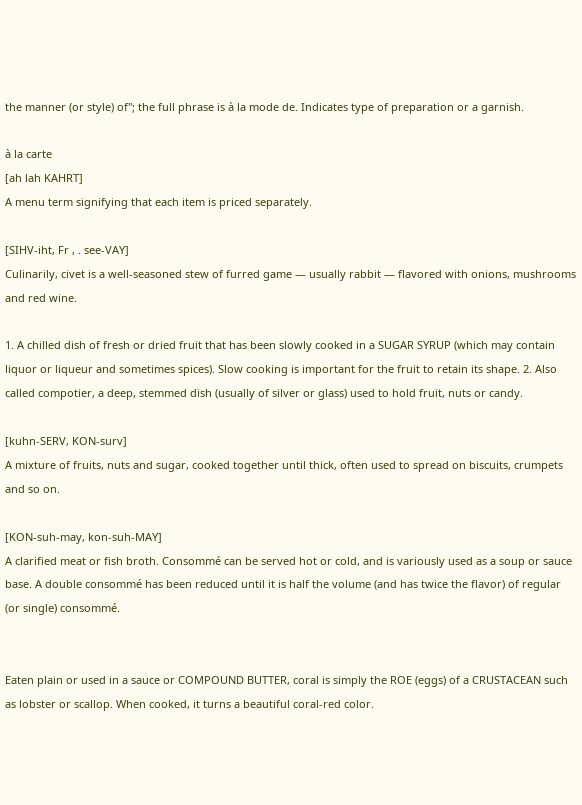the manner (or style) of"; the full phrase is à la mode de. Indicates type of preparation or a garnish.

à la carte
[ah lah KAHRT]
A menu term signifying that each item is priced separately.

[SIHV-iht, Fr , . see-VAY]
Culinarily, civet is a well-seasoned stew of furred game — usually rabbit — flavored with onions, mushrooms and red wine.

1. A chilled dish of fresh or dried fruit that has been slowly cooked in a SUGAR SYRUP (which may contain liquor or liqueur and sometimes spices). Slow cooking is important for the fruit to retain its shape. 2. Also called compotier, a deep, stemmed dish (usually of silver or glass) used to hold fruit, nuts or candy.

[kuhn-SERV, KON-surv]
A mixture of fruits, nuts and sugar, cooked together until thick, often used to spread on biscuits, crumpets and so on.

[KON-suh-may, kon-suh-MAY]
A clarified meat or fish broth. Consommé can be served hot or cold, and is variously used as a soup or sauce base. A double consommé has been reduced until it is half the volume (and has twice the flavor) of regular (or single) consommé.


Eaten plain or used in a sauce or COMPOUND BUTTER, coral is simply the ROE (eggs) of a CRUSTACEAN such as lobster or scallop. When cooked, it turns a beautiful coral-red color.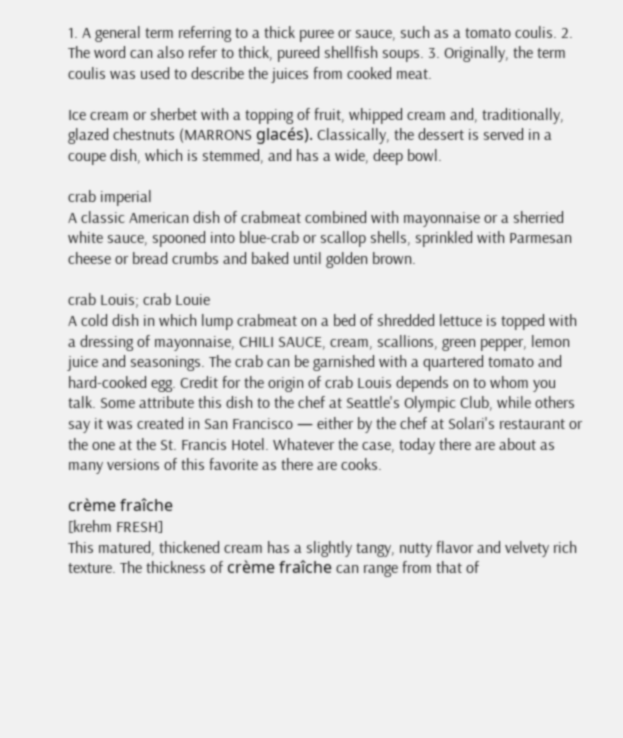1. A general term referring to a thick puree or sauce, such as a tomato coulis. 2. The word can also refer to thick, pureed shellfish soups. 3. Originally, the term coulis was used to describe the juices from cooked meat.

Ice cream or sherbet with a topping of fruit, whipped cream and, traditionally, glazed chestnuts (MARRONS glacés). Classically, the dessert is served in a coupe dish, which is stemmed, and has a wide, deep bowl.

crab imperial
A classic American dish of crabmeat combined with mayonnaise or a sherried white sauce, spooned into blue-crab or scallop shells, sprinkled with Parmesan cheese or bread crumbs and baked until golden brown.

crab Louis; crab Louie
A cold dish in which lump crabmeat on a bed of shredded lettuce is topped with a dressing of mayonnaise, CHILI SAUCE, cream, scallions, green pepper, lemon juice and seasonings. The crab can be garnished with a quartered tomato and hard-cooked egg. Credit for the origin of crab Louis depends on to whom you talk. Some attribute this dish to the chef at Seattle's Olympic Club, while others say it was created in San Francisco — either by the chef at Solari's restaurant or the one at the St. Francis Hotel. Whatever the case, today there are about as many versions of this favorite as there are cooks.

crème fraîche
[krehm FRESH]
This matured, thickened cream has a slightly tangy, nutty flavor and velvety rich texture. The thickness of crème fraîche can range from that of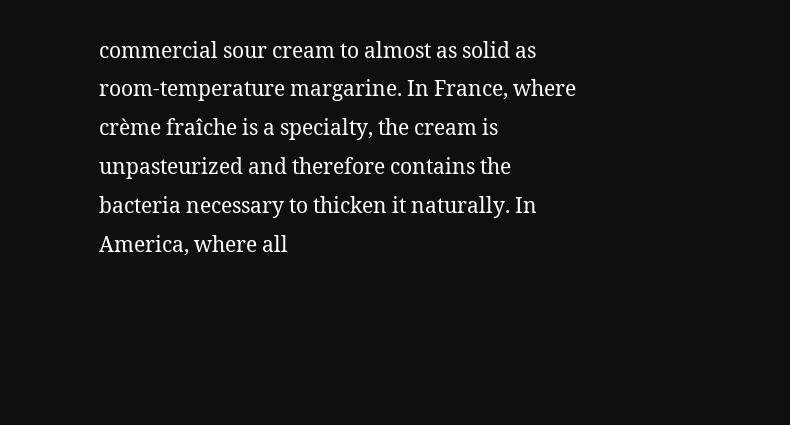commercial sour cream to almost as solid as room-temperature margarine. In France, where crème fraîche is a specialty, the cream is unpasteurized and therefore contains the bacteria necessary to thicken it naturally. In America, where all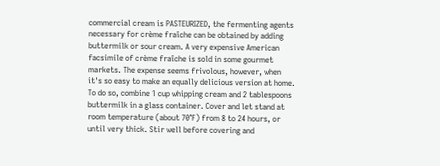commercial cream is PASTEURIZED, the fermenting agents necessary for crème fraîche can be obtained by adding buttermilk or sour cream. A very expensive American facsimile of crème fraîche is sold in some gourmet markets. The expense seems frivolous, however, when it's so easy to make an equally delicious version at home. To do so, combine 1 cup whipping cream and 2 tablespoons buttermilk in a glass container. Cover and let stand at room temperature (about 70°F) from 8 to 24 hours, or until very thick. Stir well before covering and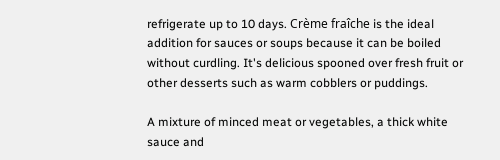refrigerate up to 10 days. Crème fraîche is the ideal addition for sauces or soups because it can be boiled without curdling. It's delicious spooned over fresh fruit or other desserts such as warm cobblers or puddings.

A mixture of minced meat or vegetables, a thick white sauce and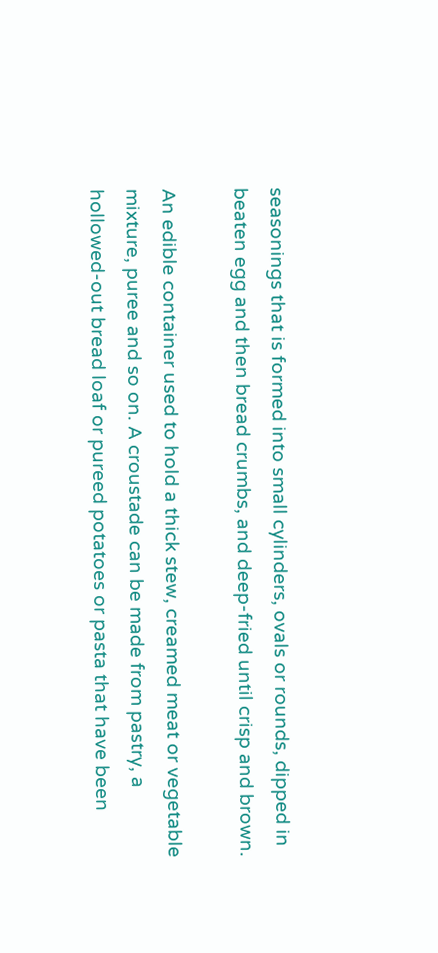seasonings that is formed into small cylinders, ovals or rounds, dipped in beaten egg and then bread crumbs, and deep-fried until crisp and brown.

An edible container used to hold a thick stew, creamed meat or vegetable mixture, puree and so on. A croustade can be made from pastry, a hollowed-out bread loaf or pureed potatoes or pasta that have been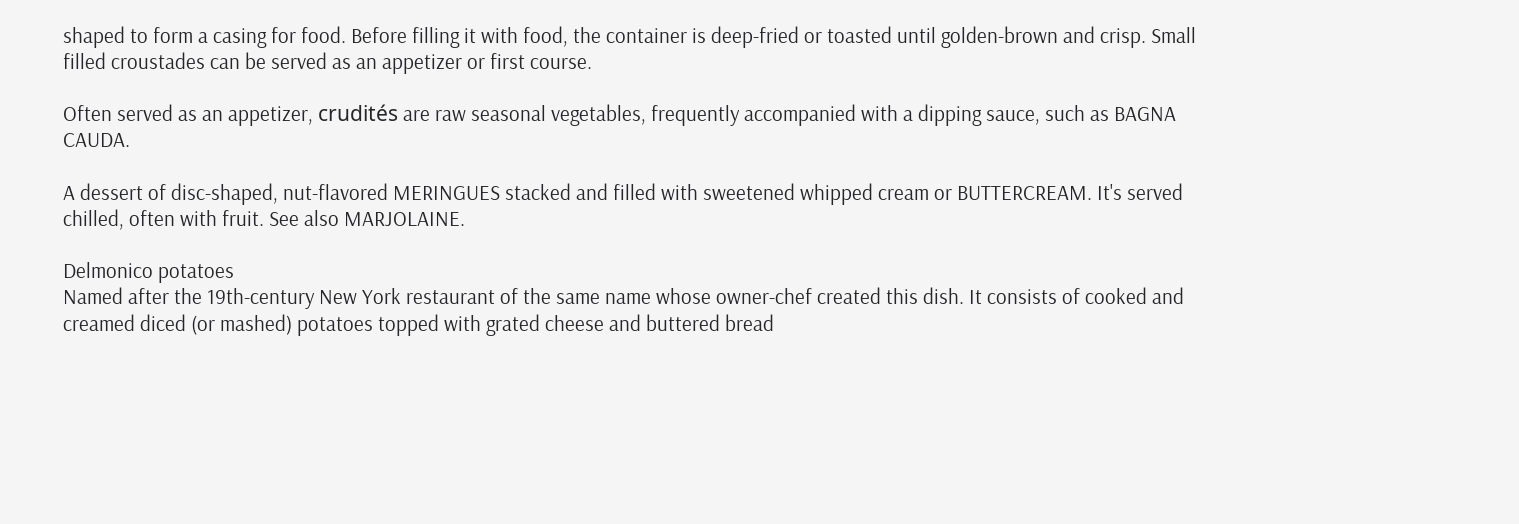shaped to form a casing for food. Before filling it with food, the container is deep-fried or toasted until golden-brown and crisp. Small filled croustades can be served as an appetizer or first course.

Often served as an appetizer, crudités are raw seasonal vegetables, frequently accompanied with a dipping sauce, such as BAGNA CAUDA.

A dessert of disc-shaped, nut-flavored MERINGUES stacked and filled with sweetened whipped cream or BUTTERCREAM. It's served chilled, often with fruit. See also MARJOLAINE.

Delmonico potatoes
Named after the 19th-century New York restaurant of the same name whose owner-chef created this dish. It consists of cooked and creamed diced (or mashed) potatoes topped with grated cheese and buttered bread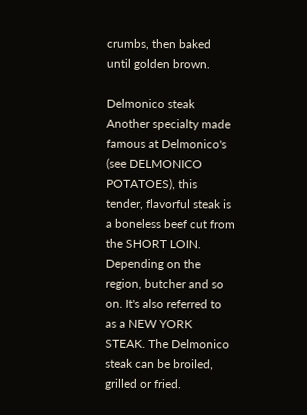crumbs, then baked until golden brown.

Delmonico steak
Another specialty made famous at Delmonico's (see DELMONICO POTATOES), this tender, flavorful steak is a boneless beef cut from the SHORT LOIN. Depending on the region, butcher and so on. It's also referred to as a NEW YORK STEAK. The Delmonico steak can be broiled, grilled or fried.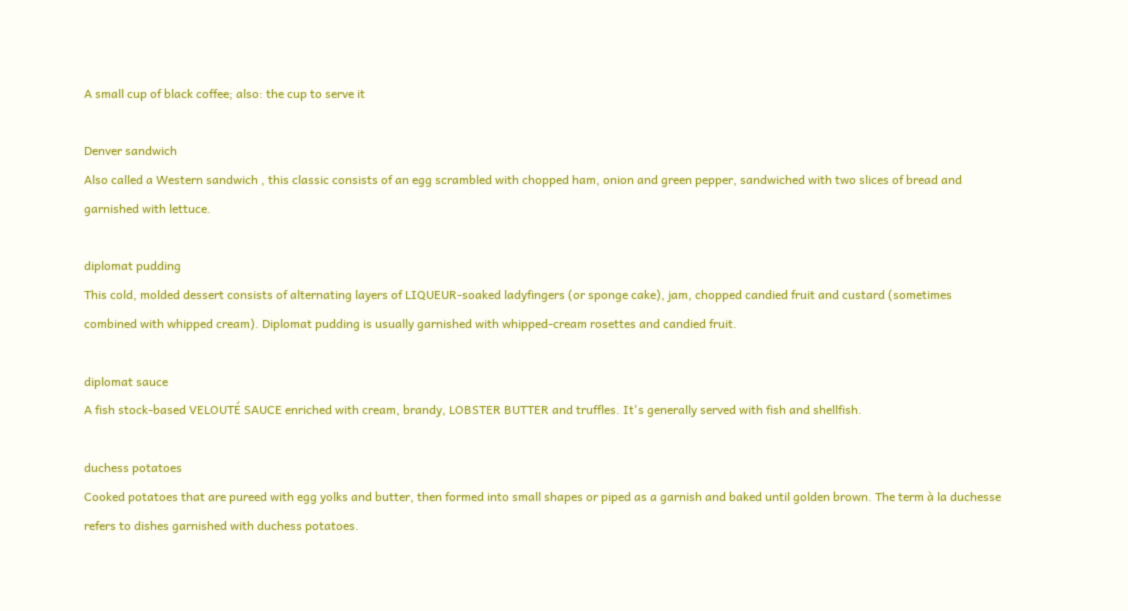A small cup of black coffee; also: the cup to serve it

Denver sandwich
Also called a Western sandwich , this classic consists of an egg scrambled with chopped ham, onion and green pepper, sandwiched with two slices of bread and garnished with lettuce.

diplomat pudding
This cold, molded dessert consists of alternating layers of LIQUEUR-soaked ladyfingers (or sponge cake), jam, chopped candied fruit and custard (sometimes combined with whipped cream). Diplomat pudding is usually garnished with whipped-cream rosettes and candied fruit.

diplomat sauce
A fish stock-based VELOUTÉ SAUCE enriched with cream, brandy, LOBSTER BUTTER and truffles. It's generally served with fish and shellfish.

duchess potatoes
Cooked potatoes that are pureed with egg yolks and butter, then formed into small shapes or piped as a garnish and baked until golden brown. The term à la duchesse refers to dishes garnished with duchess potatoes.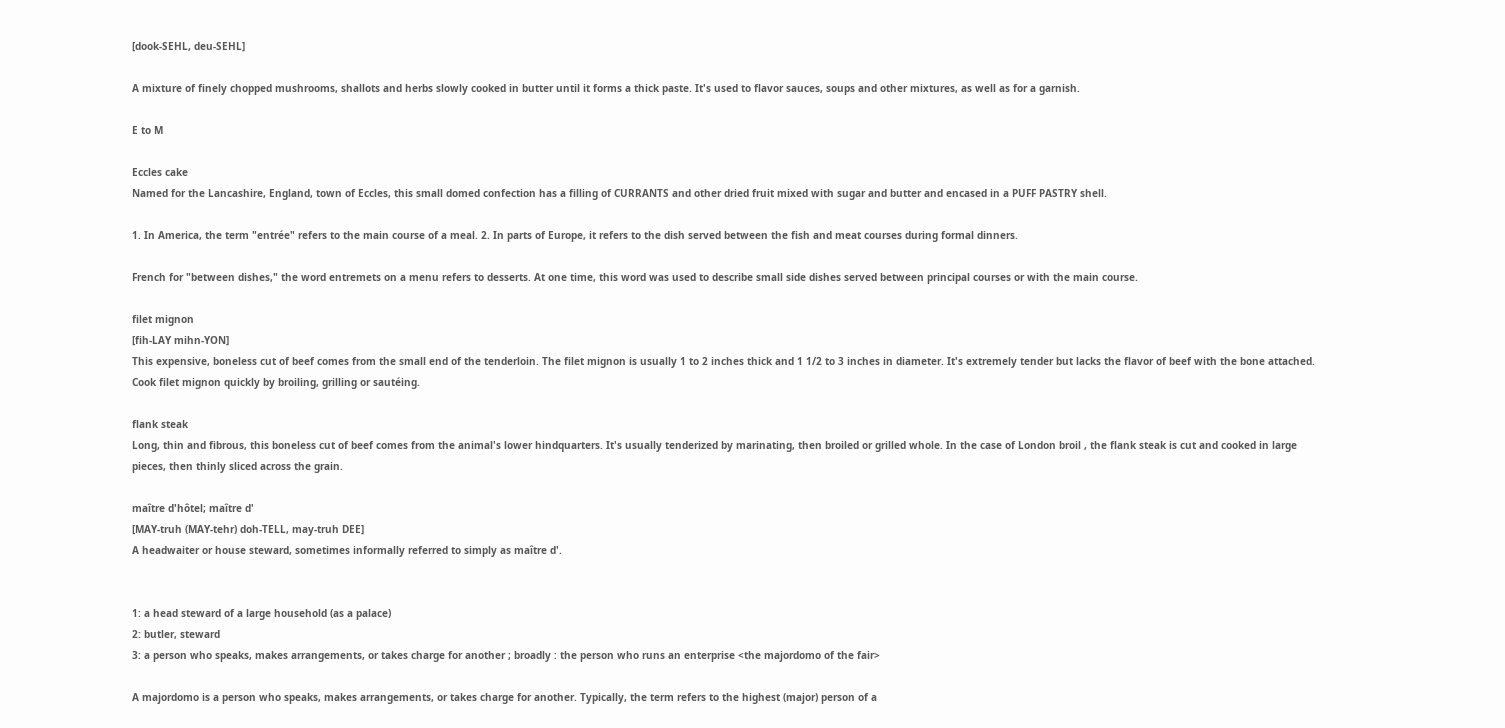[dook-SEHL, deu-SEHL]

A mixture of finely chopped mushrooms, shallots and herbs slowly cooked in butter until it forms a thick paste. It's used to flavor sauces, soups and other mixtures, as well as for a garnish.

E to M

Eccles cake
Named for the Lancashire, England, town of Eccles, this small domed confection has a filling of CURRANTS and other dried fruit mixed with sugar and butter and encased in a PUFF PASTRY shell.

1. In America, the term "entrée" refers to the main course of a meal. 2. In parts of Europe, it refers to the dish served between the fish and meat courses during formal dinners.

French for "between dishes," the word entremets on a menu refers to desserts. At one time, this word was used to describe small side dishes served between principal courses or with the main course.

filet mignon
[fih-LAY mihn-YON]
This expensive, boneless cut of beef comes from the small end of the tenderloin. The filet mignon is usually 1 to 2 inches thick and 1 1/2 to 3 inches in diameter. It's extremely tender but lacks the flavor of beef with the bone attached. Cook filet mignon quickly by broiling, grilling or sautéing.

flank steak
Long, thin and fibrous, this boneless cut of beef comes from the animal's lower hindquarters. It's usually tenderized by marinating, then broiled or grilled whole. In the case of London broil , the flank steak is cut and cooked in large pieces, then thinly sliced across the grain.

maître d'hôtel; maître d'
[MAY-truh (MAY-tehr) doh-TELL, may-truh DEE]
A headwaiter or house steward, sometimes informally referred to simply as maître d'.


1: a head steward of a large household (as a palace)
2: butler, steward
3: a person who speaks, makes arrangements, or takes charge for another ; broadly : the person who runs an enterprise <the majordomo of the fair>

A majordomo is a person who speaks, makes arrangements, or takes charge for another. Typically, the term refers to the highest (major) person of a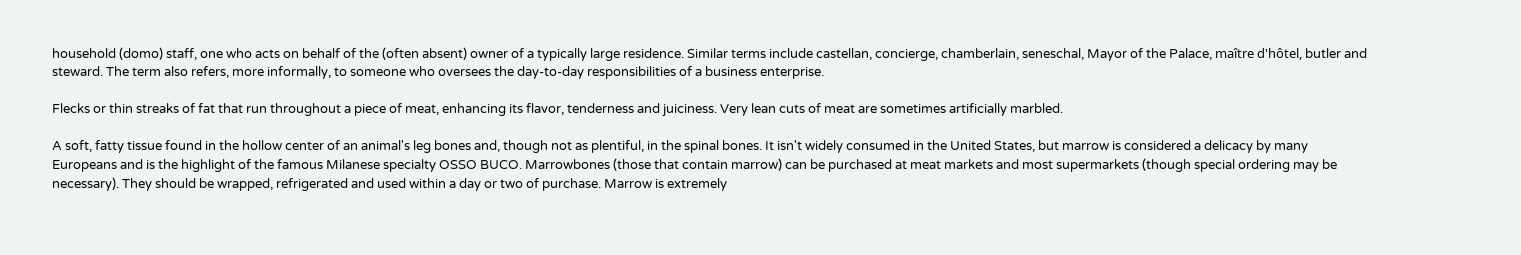household (domo) staff, one who acts on behalf of the (often absent) owner of a typically large residence. Similar terms include castellan, concierge, chamberlain, seneschal, Mayor of the Palace, maître d'hôtel, butler and steward. The term also refers, more informally, to someone who oversees the day-to-day responsibilities of a business enterprise.

Flecks or thin streaks of fat that run throughout a piece of meat, enhancing its flavor, tenderness and juiciness. Very lean cuts of meat are sometimes artificially marbled.

A soft, fatty tissue found in the hollow center of an animal's leg bones and, though not as plentiful, in the spinal bones. It isn't widely consumed in the United States, but marrow is considered a delicacy by many Europeans and is the highlight of the famous Milanese specialty OSSO BUCO. Marrowbones (those that contain marrow) can be purchased at meat markets and most supermarkets (though special ordering may be necessary). They should be wrapped, refrigerated and used within a day or two of purchase. Marrow is extremely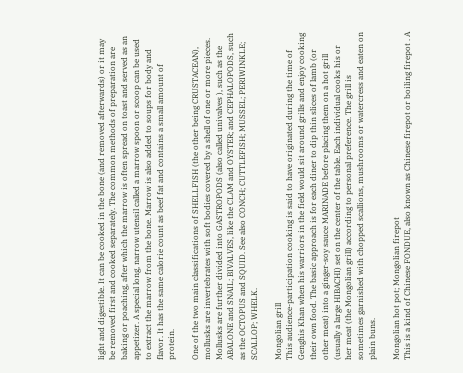light and digestible. It can be cooked in the bone (and removed afterwards) or it may be removed first and cooked separately. The common methods of preparation are baking or poaching, after which the marrow is often spread on toast and served as an appetizer. A special long, narrow utensil called a marrow spoon or scoop can be used to extract the marrow from the bone. Marrow is also added to soups for body and flavor. It has the same calorie count as beef fat and contains a small amount of protein.

One of the two main classifications of SHELLFISH (the other being CRUSTACEAN), mollusks are invertebrates with soft bodies covered by a shell of one or more pieces. Mollusks are further divided into GASTROPODS (also called univalves ), such as the ABALONE and SNAIL; BIVALVES, like the CLAM and OYSTER; and CEPHALOPODS, such as the OCTOPUS and SQUID. See also CONCH; CUTTLEFISH; MUSSEL; PERIWINKLE; SCALLOP; WHELK.

Mongolian grill
This audience-participation cooking is said to have originated during the time of Genghis Khan when his warriors in the field would sit around grills and enjoy cooking their own food. The basic approach is for each diner to dip thin slices of lamb (or other meat) into a ginger-soy sauce MARINADE before placing them on a hot grill (usually a large HIBACHI) set on the center of the table. Each individual cooks his or her meat (the Mongolian grill) according to personal preference. The grill is sometimes garnished with chopped scallions, mushrooms or watercress and eaten on plain buns.

Mongolian hot pot; Mongolian firepot
This is a kind of Chinese FONDUE, also known as Chinese firepot or boiling firepot . A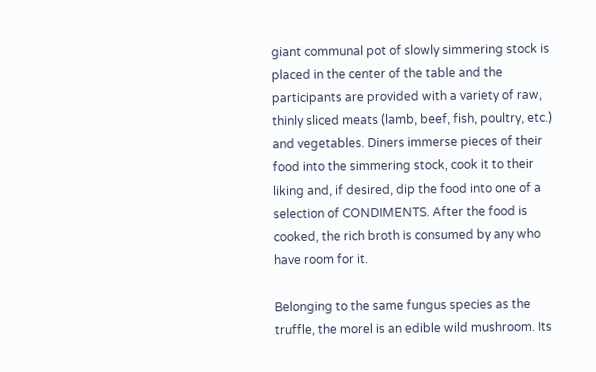giant communal pot of slowly simmering stock is placed in the center of the table and the participants are provided with a variety of raw, thinly sliced meats (lamb, beef, fish, poultry, etc.) and vegetables. Diners immerse pieces of their food into the simmering stock, cook it to their liking and, if desired, dip the food into one of a selection of CONDIMENTS. After the food is cooked, the rich broth is consumed by any who have room for it.

Belonging to the same fungus species as the truffle, the morel is an edible wild mushroom. Its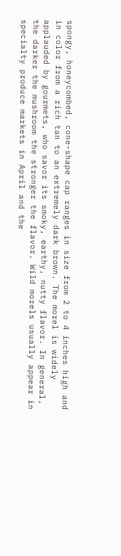spongy, honeycombed, cone-shape cap ranges in size from 2 to 4 inches high and in color from a rich tan to an extremely dark brown. The morel is widely applauded by gourmets, who savor its smoky, earthy, nutty flavor. In general, the darker the mushroom the stronger the flavor. Wild morels usually appear in specialty produce markets in April and the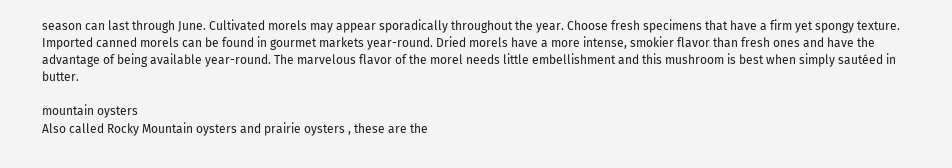season can last through June. Cultivated morels may appear sporadically throughout the year. Choose fresh specimens that have a firm yet spongy texture. Imported canned morels can be found in gourmet markets year-round. Dried morels have a more intense, smokier flavor than fresh ones and have the advantage of being available year-round. The marvelous flavor of the morel needs little embellishment and this mushroom is best when simply sautéed in butter.

mountain oysters
Also called Rocky Mountain oysters and prairie oysters , these are the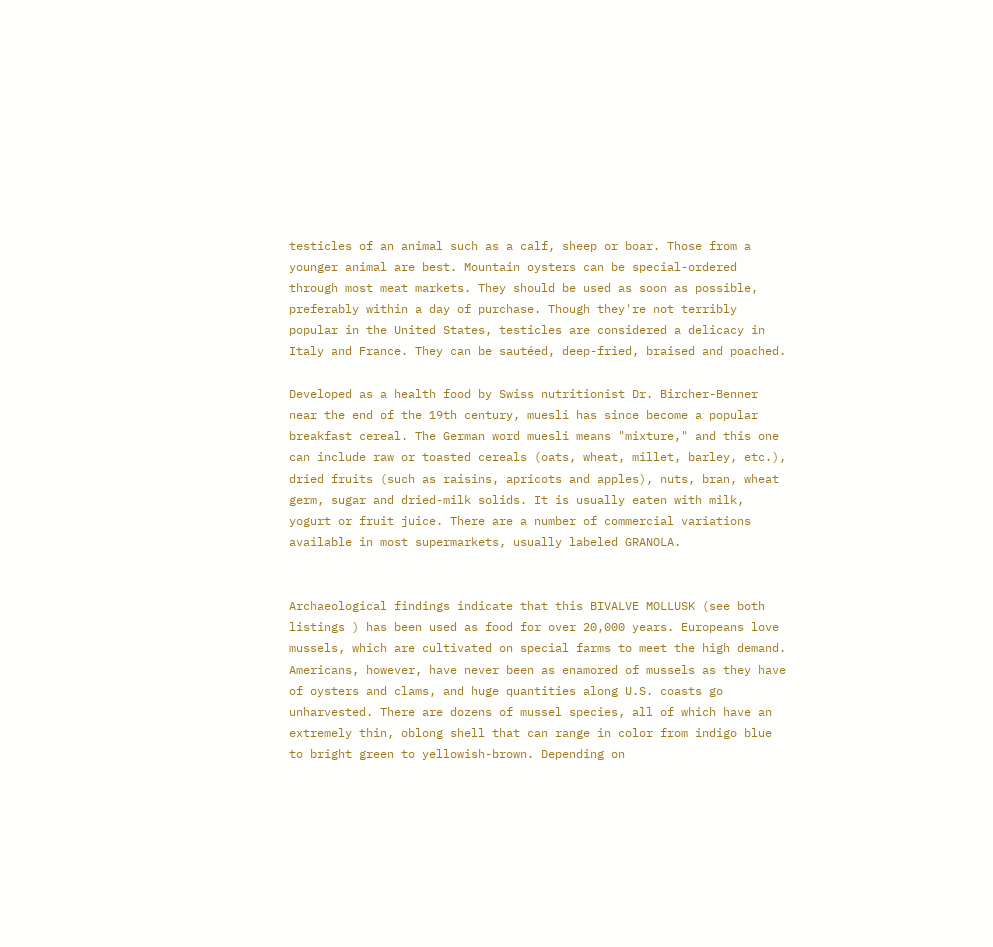testicles of an animal such as a calf, sheep or boar. Those from a younger animal are best. Mountain oysters can be special-ordered through most meat markets. They should be used as soon as possible, preferably within a day of purchase. Though they're not terribly popular in the United States, testicles are considered a delicacy in Italy and France. They can be sautéed, deep-fried, braised and poached.

Developed as a health food by Swiss nutritionist Dr. Bircher-Benner near the end of the 19th century, muesli has since become a popular breakfast cereal. The German word muesli means "mixture," and this one can include raw or toasted cereals (oats, wheat, millet, barley, etc.), dried fruits (such as raisins, apricots and apples), nuts, bran, wheat germ, sugar and dried-milk solids. It is usually eaten with milk, yogurt or fruit juice. There are a number of commercial variations available in most supermarkets, usually labeled GRANOLA.


Archaeological findings indicate that this BIVALVE MOLLUSK (see both listings ) has been used as food for over 20,000 years. Europeans love mussels, which are cultivated on special farms to meet the high demand. Americans, however, have never been as enamored of mussels as they have of oysters and clams, and huge quantities along U.S. coasts go unharvested. There are dozens of mussel species, all of which have an extremely thin, oblong shell that can range in color from indigo blue to bright green to yellowish-brown. Depending on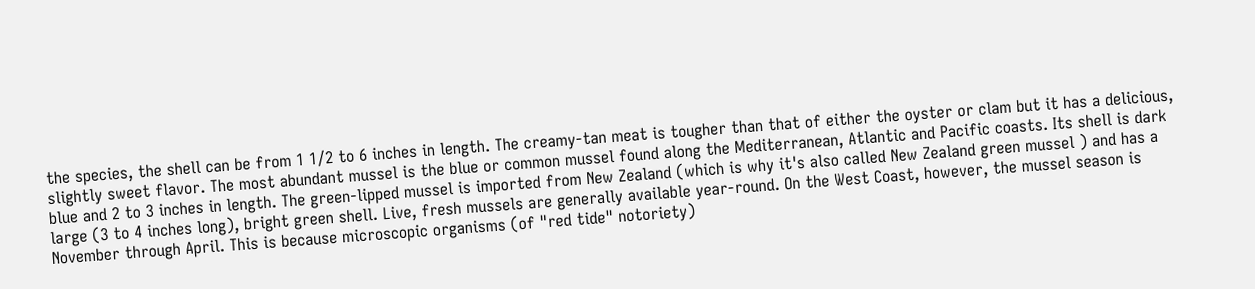the species, the shell can be from 1 1/2 to 6 inches in length. The creamy-tan meat is tougher than that of either the oyster or clam but it has a delicious, slightly sweet flavor. The most abundant mussel is the blue or common mussel found along the Mediterranean, Atlantic and Pacific coasts. Its shell is dark blue and 2 to 3 inches in length. The green-lipped mussel is imported from New Zealand (which is why it's also called New Zealand green mussel ) and has a large (3 to 4 inches long), bright green shell. Live, fresh mussels are generally available year-round. On the West Coast, however, the mussel season is November through April. This is because microscopic organisms (of "red tide" notoriety)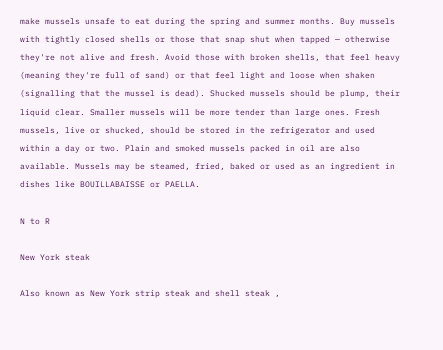make mussels unsafe to eat during the spring and summer months. Buy mussels with tightly closed shells or those that snap shut when tapped — otherwise they're not alive and fresh. Avoid those with broken shells, that feel heavy (meaning they're full of sand) or that feel light and loose when shaken (signalling that the mussel is dead). Shucked mussels should be plump, their liquid clear. Smaller mussels will be more tender than large ones. Fresh mussels, live or shucked, should be stored in the refrigerator and used within a day or two. Plain and smoked mussels packed in oil are also available. Mussels may be steamed, fried, baked or used as an ingredient in dishes like BOUILLABAISSE or PAELLA.

N to R

New York steak

Also known as New York strip steak and shell steak ,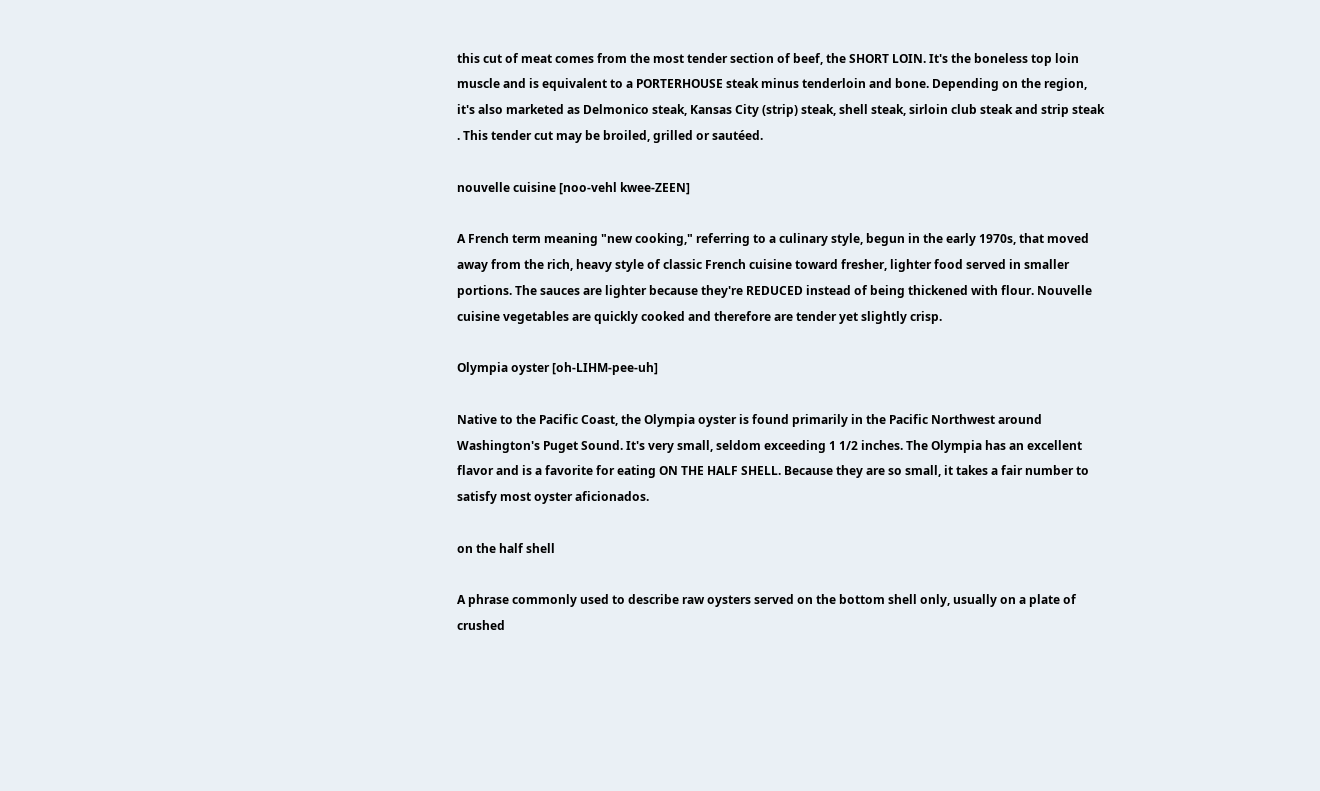this cut of meat comes from the most tender section of beef, the SHORT LOIN. It's the boneless top loin muscle and is equivalent to a PORTERHOUSE steak minus tenderloin and bone. Depending on the region, it's also marketed as Delmonico steak, Kansas City (strip) steak, shell steak, sirloin club steak and strip steak . This tender cut may be broiled, grilled or sautéed.

nouvelle cuisine [noo-vehl kwee-ZEEN]

A French term meaning "new cooking," referring to a culinary style, begun in the early 1970s, that moved away from the rich, heavy style of classic French cuisine toward fresher, lighter food served in smaller portions. The sauces are lighter because they're REDUCED instead of being thickened with flour. Nouvelle cuisine vegetables are quickly cooked and therefore are tender yet slightly crisp.

Olympia oyster [oh-LIHM-pee-uh]

Native to the Pacific Coast, the Olympia oyster is found primarily in the Pacific Northwest around Washington's Puget Sound. It's very small, seldom exceeding 1 1/2 inches. The Olympia has an excellent flavor and is a favorite for eating ON THE HALF SHELL. Because they are so small, it takes a fair number to satisfy most oyster aficionados.

on the half shell

A phrase commonly used to describe raw oysters served on the bottom shell only, usually on a plate of crushed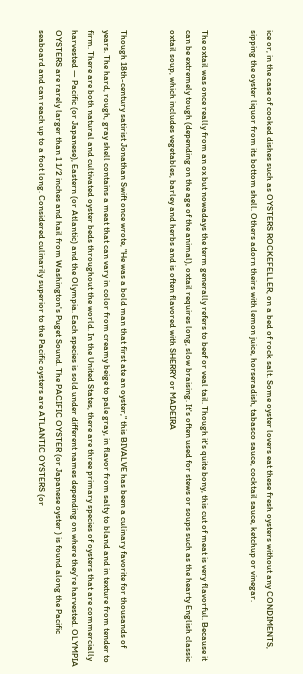ice or, in the case of cooked dishes such as OYSTERS ROCKEFELLER, on a bed of rock salt. Some oyster lovers eat these fresh oysters without any CONDIMENTS, sipping the oyster liquor from its bottom shell. Others adorn theirs with lemon juice, horseradish, tabasco sauce, cocktail sauce, ketchup or vinegar.


The oxtail was once really from an ox but nowadays the term generally refers to beef or veal tail. Though it's quite bony, this cut of meat is very flavorful. Because it can be extremely tough (depending on the age of the animal), oxtail requires long, slow braising. It's often used for stews or soups such as the hearty English classic oxtail soup, which includes vegetables, barley and herbs and is often flavored with SHERRY or MADEIRA


Though 18th-century satirist Jonathan Swift once wrote, "He was a bold man that first ate an oyster," this BIVALVE has been a culinary favorite for thousands of years. The hard, rough, gray shell contains a meat that can vary in color from creamy beige to pale gray, in flavor from salty to bland and in texture from tender to firm. There are both natural and cultivated oyster beds throughout the world. In the United States, there are three primary species of oysters that are commercially harvested — Pacific (or Japanese), Eastern (or Atlantic) and the Olympia. Each species is sold under different names depending on where they're harvested. OLYMPIA OYSTERS are rarely larger than 1 1/2 inches and hail from Washington's Puget Sound. The PACIFIC OYSTER (or Japanese oyster ) is found along the Pacific seaboard and can reach up to a foot long. Considered culinarily superior to the Pacific oysters are ATLANTIC OYSTERS (or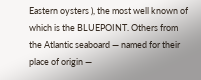Eastern oysters ), the most well known of which is the BLUEPOINT. Others from the Atlantic seaboard — named for their place of origin —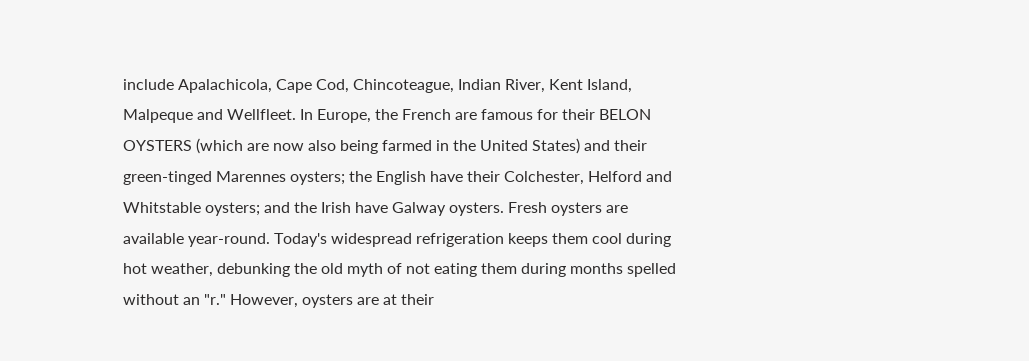include Apalachicola, Cape Cod, Chincoteague, Indian River, Kent Island, Malpeque and Wellfleet. In Europe, the French are famous for their BELON OYSTERS (which are now also being farmed in the United States) and their green-tinged Marennes oysters; the English have their Colchester, Helford and Whitstable oysters; and the Irish have Galway oysters. Fresh oysters are available year-round. Today's widespread refrigeration keeps them cool during hot weather, debunking the old myth of not eating them during months spelled without an "r." However, oysters are at their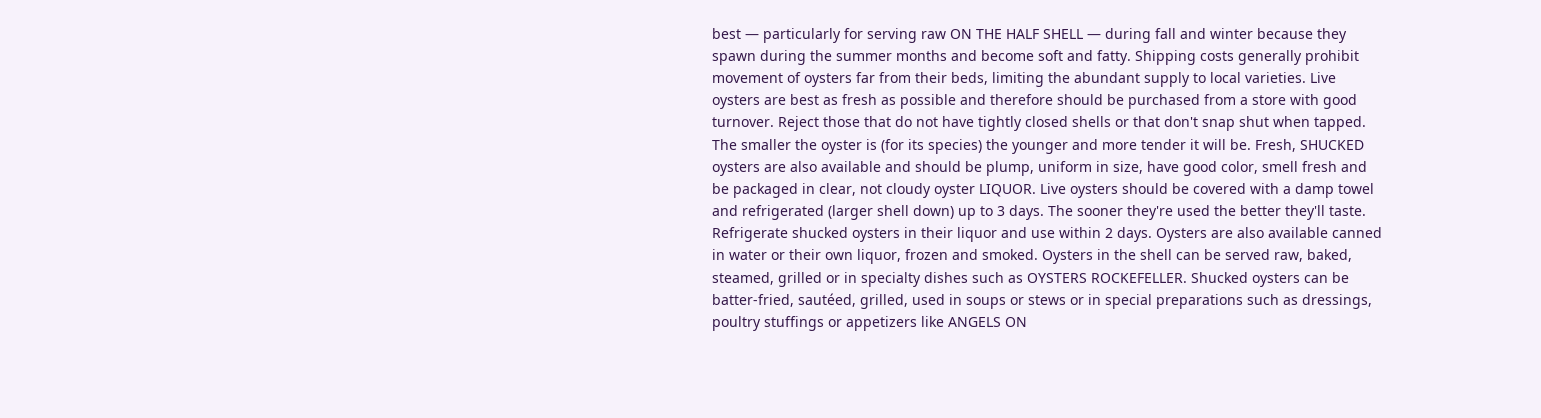best — particularly for serving raw ON THE HALF SHELL — during fall and winter because they spawn during the summer months and become soft and fatty. Shipping costs generally prohibit movement of oysters far from their beds, limiting the abundant supply to local varieties. Live oysters are best as fresh as possible and therefore should be purchased from a store with good turnover. Reject those that do not have tightly closed shells or that don't snap shut when tapped. The smaller the oyster is (for its species) the younger and more tender it will be. Fresh, SHUCKED oysters are also available and should be plump, uniform in size, have good color, smell fresh and be packaged in clear, not cloudy oyster LIQUOR. Live oysters should be covered with a damp towel and refrigerated (larger shell down) up to 3 days. The sooner they're used the better they'll taste. Refrigerate shucked oysters in their liquor and use within 2 days. Oysters are also available canned in water or their own liquor, frozen and smoked. Oysters in the shell can be served raw, baked, steamed, grilled or in specialty dishes such as OYSTERS ROCKEFELLER. Shucked oysters can be batter-fried, sautéed, grilled, used in soups or stews or in special preparations such as dressings, poultry stuffings or appetizers like ANGELS ON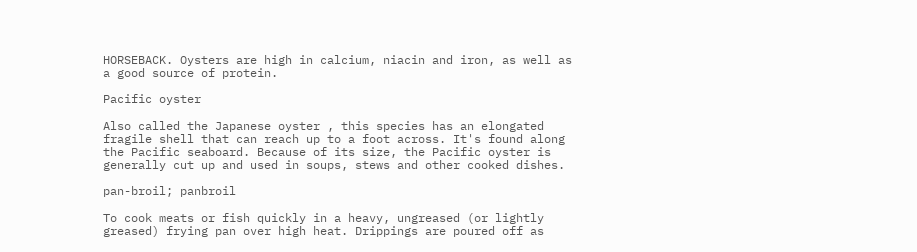HORSEBACK. Oysters are high in calcium, niacin and iron, as well as a good source of protein.

Pacific oyster

Also called the Japanese oyster , this species has an elongated fragile shell that can reach up to a foot across. It's found along the Pacific seaboard. Because of its size, the Pacific oyster is generally cut up and used in soups, stews and other cooked dishes.

pan-broil; panbroil

To cook meats or fish quickly in a heavy, ungreased (or lightly greased) frying pan over high heat. Drippings are poured off as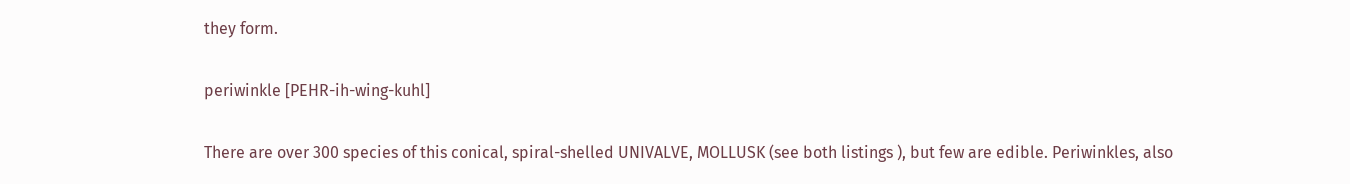they form.

periwinkle [PEHR-ih-wing-kuhl]

There are over 300 species of this conical, spiral-shelled UNIVALVE, MOLLUSK (see both listings ), but few are edible. Periwinkles, also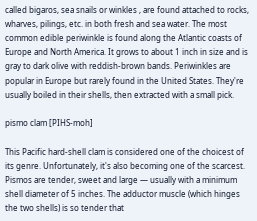called bigaros, sea snails or winkles , are found attached to rocks, wharves, pilings, etc. in both fresh and sea water. The most common edible periwinkle is found along the Atlantic coasts of Europe and North America. It grows to about 1 inch in size and is gray to dark olive with reddish-brown bands. Periwinkles are popular in Europe but rarely found in the United States. They're usually boiled in their shells, then extracted with a small pick.

pismo clam [PIHS-moh]

This Pacific hard-shell clam is considered one of the choicest of its genre. Unfortunately, it's also becoming one of the scarcest. Pismos are tender, sweet and large — usually with a minimum shell diameter of 5 inches. The adductor muscle (which hinges the two shells) is so tender that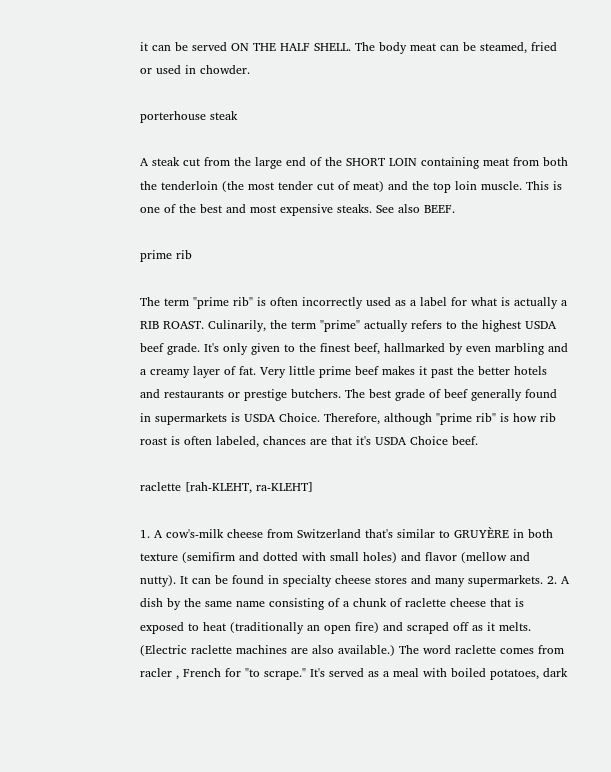it can be served ON THE HALF SHELL. The body meat can be steamed, fried or used in chowder.

porterhouse steak

A steak cut from the large end of the SHORT LOIN containing meat from both the tenderloin (the most tender cut of meat) and the top loin muscle. This is one of the best and most expensive steaks. See also BEEF.

prime rib

The term "prime rib" is often incorrectly used as a label for what is actually a RIB ROAST. Culinarily, the term "prime" actually refers to the highest USDA beef grade. It's only given to the finest beef, hallmarked by even marbling and a creamy layer of fat. Very little prime beef makes it past the better hotels and restaurants or prestige butchers. The best grade of beef generally found in supermarkets is USDA Choice. Therefore, although "prime rib" is how rib roast is often labeled, chances are that it's USDA Choice beef.

raclette [rah-KLEHT, ra-KLEHT]

1. A cow's-milk cheese from Switzerland that's similar to GRUYÈRE in both texture (semifirm and dotted with small holes) and flavor (mellow and nutty). It can be found in specialty cheese stores and many supermarkets. 2. A dish by the same name consisting of a chunk of raclette cheese that is exposed to heat (traditionally an open fire) and scraped off as it melts. (Electric raclette machines are also available.) The word raclette comes from racler , French for "to scrape." It's served as a meal with boiled potatoes, dark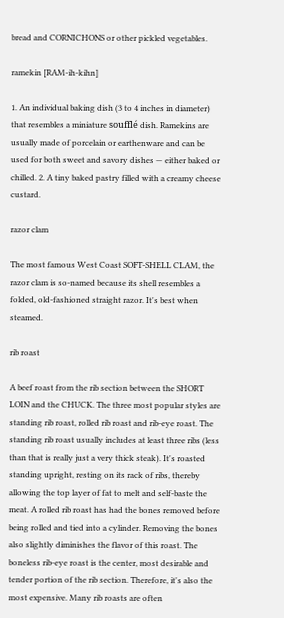bread and CORNICHONS or other pickled vegetables.

ramekin [RAM-ih-kihn]

1. An individual baking dish (3 to 4 inches in diameter) that resembles a miniature soufflé dish. Ramekins are usually made of porcelain or earthenware and can be used for both sweet and savory dishes — either baked or chilled. 2. A tiny baked pastry filled with a creamy cheese custard.

razor clam

The most famous West Coast SOFT-SHELL CLAM, the razor clam is so-named because its shell resembles a folded, old-fashioned straight razor. It's best when steamed.

rib roast

A beef roast from the rib section between the SHORT LOIN and the CHUCK. The three most popular styles are standing rib roast, rolled rib roast and rib-eye roast. The standing rib roast usually includes at least three ribs (less than that is really just a very thick steak). It's roasted standing upright, resting on its rack of ribs, thereby allowing the top layer of fat to melt and self-baste the meat. A rolled rib roast has had the bones removed before being rolled and tied into a cylinder. Removing the bones also slightly diminishes the flavor of this roast. The boneless rib-eye roast is the center, most desirable and tender portion of the rib section. Therefore, it's also the most expensive. Many rib roasts are often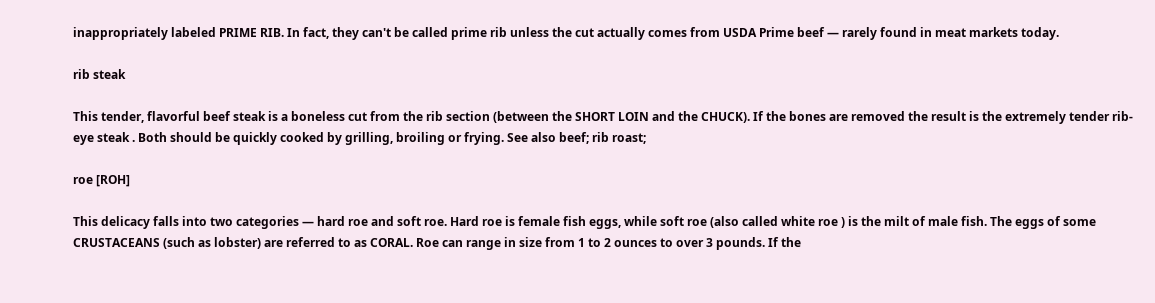inappropriately labeled PRIME RIB. In fact, they can't be called prime rib unless the cut actually comes from USDA Prime beef — rarely found in meat markets today.

rib steak

This tender, flavorful beef steak is a boneless cut from the rib section (between the SHORT LOIN and the CHUCK). If the bones are removed the result is the extremely tender rib-eye steak . Both should be quickly cooked by grilling, broiling or frying. See also beef; rib roast;

roe [ROH]

This delicacy falls into two categories — hard roe and soft roe. Hard roe is female fish eggs, while soft roe (also called white roe ) is the milt of male fish. The eggs of some CRUSTACEANS (such as lobster) are referred to as CORAL. Roe can range in size from 1 to 2 ounces to over 3 pounds. If the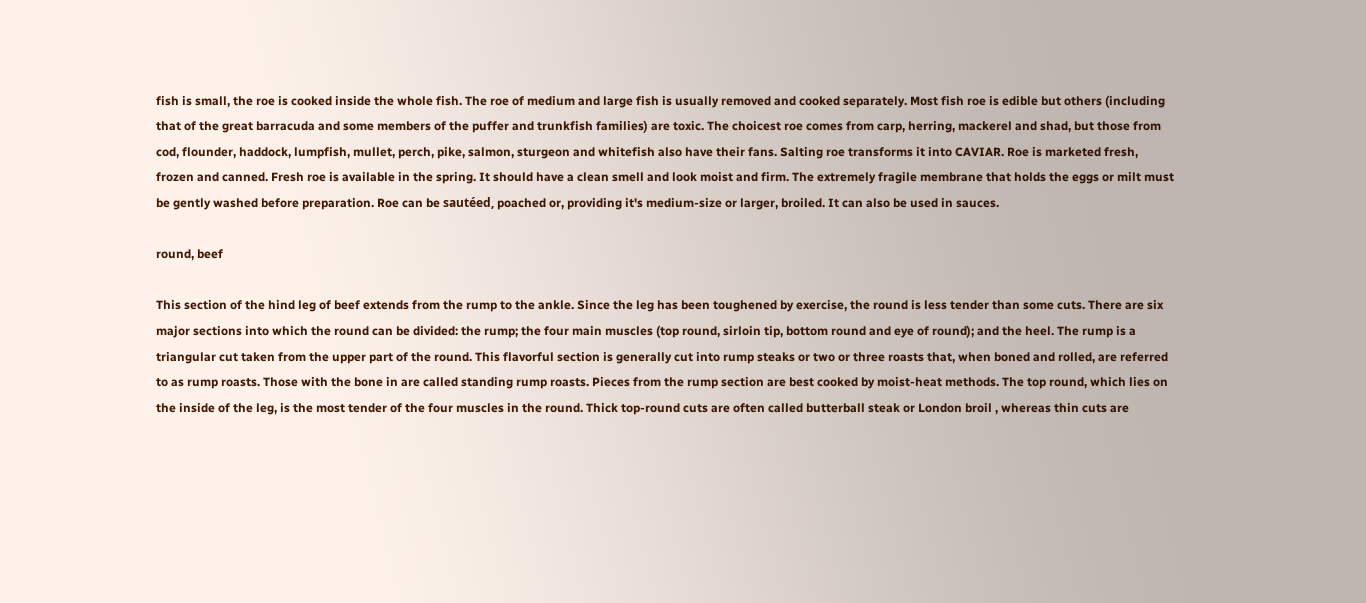fish is small, the roe is cooked inside the whole fish. The roe of medium and large fish is usually removed and cooked separately. Most fish roe is edible but others (including that of the great barracuda and some members of the puffer and trunkfish families) are toxic. The choicest roe comes from carp, herring, mackerel and shad, but those from cod, flounder, haddock, lumpfish, mullet, perch, pike, salmon, sturgeon and whitefish also have their fans. Salting roe transforms it into CAVIAR. Roe is marketed fresh, frozen and canned. Fresh roe is available in the spring. It should have a clean smell and look moist and firm. The extremely fragile membrane that holds the eggs or milt must be gently washed before preparation. Roe can be sautéed, poached or, providing it's medium-size or larger, broiled. It can also be used in sauces.

round, beef

This section of the hind leg of beef extends from the rump to the ankle. Since the leg has been toughened by exercise, the round is less tender than some cuts. There are six major sections into which the round can be divided: the rump; the four main muscles (top round, sirloin tip, bottom round and eye of round); and the heel. The rump is a triangular cut taken from the upper part of the round. This flavorful section is generally cut into rump steaks or two or three roasts that, when boned and rolled, are referred to as rump roasts. Those with the bone in are called standing rump roasts. Pieces from the rump section are best cooked by moist-heat methods. The top round, which lies on the inside of the leg, is the most tender of the four muscles in the round. Thick top-round cuts are often called butterball steak or London broil , whereas thin cuts are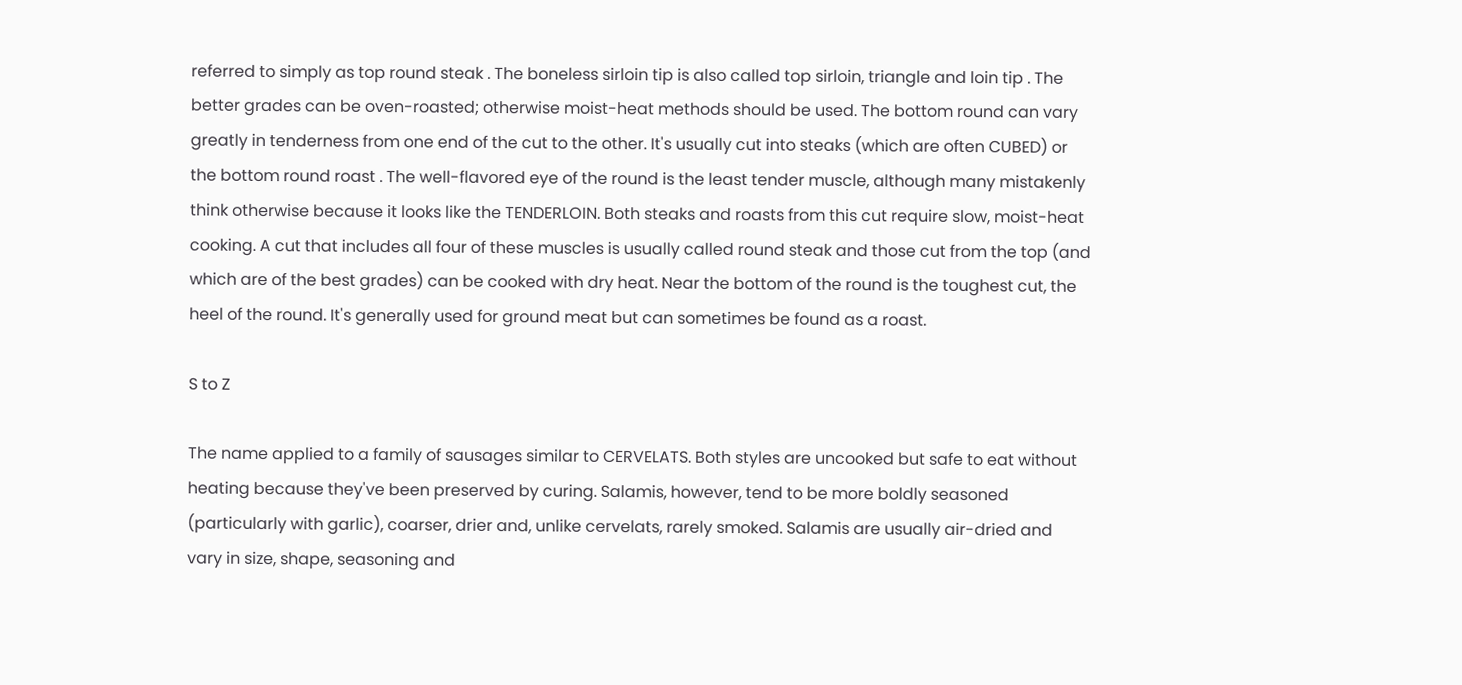referred to simply as top round steak . The boneless sirloin tip is also called top sirloin, triangle and loin tip . The better grades can be oven-roasted; otherwise moist-heat methods should be used. The bottom round can vary greatly in tenderness from one end of the cut to the other. It's usually cut into steaks (which are often CUBED) or the bottom round roast . The well-flavored eye of the round is the least tender muscle, although many mistakenly think otherwise because it looks like the TENDERLOIN. Both steaks and roasts from this cut require slow, moist-heat cooking. A cut that includes all four of these muscles is usually called round steak and those cut from the top (and which are of the best grades) can be cooked with dry heat. Near the bottom of the round is the toughest cut, the heel of the round. It's generally used for ground meat but can sometimes be found as a roast.

S to Z

The name applied to a family of sausages similar to CERVELATS. Both styles are uncooked but safe to eat without heating because they've been preserved by curing. Salamis, however, tend to be more boldly seasoned (particularly with garlic), coarser, drier and, unlike cervelats, rarely smoked. Salamis are usually air-dried and vary in size, shape, seasoning and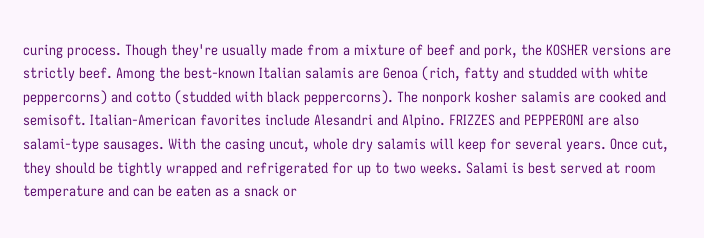curing process. Though they're usually made from a mixture of beef and pork, the KOSHER versions are strictly beef. Among the best-known Italian salamis are Genoa (rich, fatty and studded with white peppercorns) and cotto (studded with black peppercorns). The nonpork kosher salamis are cooked and semisoft. Italian-American favorites include Alesandri and Alpino. FRIZZES and PEPPERONI are also salami-type sausages. With the casing uncut, whole dry salamis will keep for several years. Once cut, they should be tightly wrapped and refrigerated for up to two weeks. Salami is best served at room temperature and can be eaten as a snack or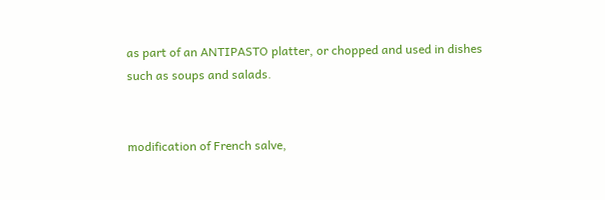as part of an ANTIPASTO platter, or chopped and used in dishes such as soups and salads.


modification of French salve,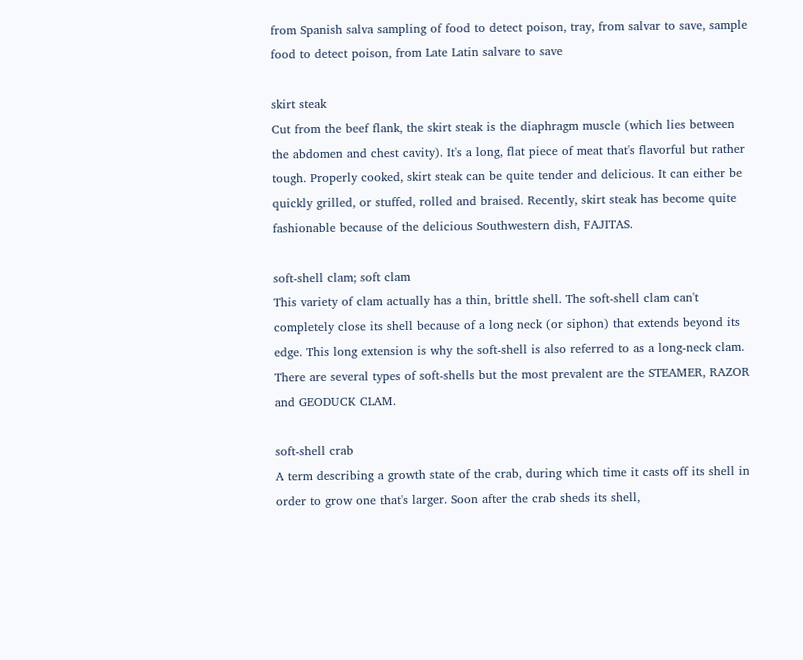from Spanish salva sampling of food to detect poison, tray, from salvar to save, sample food to detect poison, from Late Latin salvare to save

skirt steak
Cut from the beef flank, the skirt steak is the diaphragm muscle (which lies between the abdomen and chest cavity). It's a long, flat piece of meat that's flavorful but rather tough. Properly cooked, skirt steak can be quite tender and delicious. It can either be quickly grilled, or stuffed, rolled and braised. Recently, skirt steak has become quite fashionable because of the delicious Southwestern dish, FAJITAS.

soft-shell clam; soft clam
This variety of clam actually has a thin, brittle shell. The soft-shell clam can't completely close its shell because of a long neck (or siphon) that extends beyond its edge. This long extension is why the soft-shell is also referred to as a long-neck clam. There are several types of soft-shells but the most prevalent are the STEAMER, RAZOR and GEODUCK CLAM.

soft-shell crab
A term describing a growth state of the crab, during which time it casts off its shell in order to grow one that's larger. Soon after the crab sheds its shell,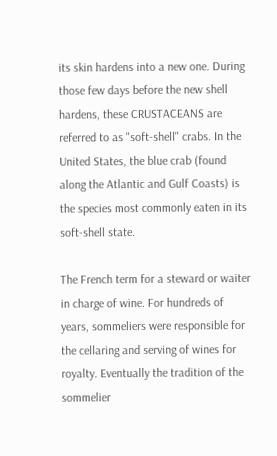its skin hardens into a new one. During those few days before the new shell hardens, these CRUSTACEANS are referred to as "soft-shell" crabs. In the United States, the blue crab (found along the Atlantic and Gulf Coasts) is the species most commonly eaten in its soft-shell state.

The French term for a steward or waiter in charge of wine. For hundreds of years, sommeliers were responsible for the cellaring and serving of wines for royalty. Eventually the tradition of the sommelier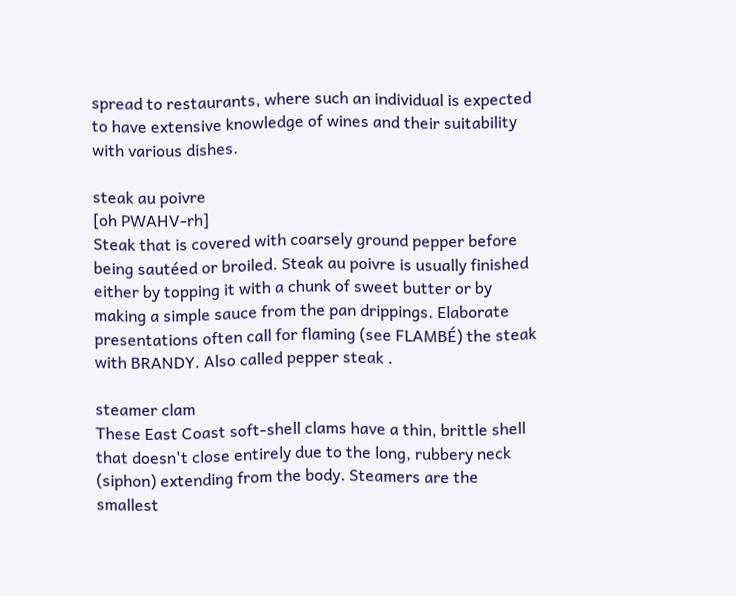spread to restaurants, where such an individual is expected to have extensive knowledge of wines and their suitability with various dishes.

steak au poivre
[oh PWAHV-rh]
Steak that is covered with coarsely ground pepper before being sautéed or broiled. Steak au poivre is usually finished either by topping it with a chunk of sweet butter or by making a simple sauce from the pan drippings. Elaborate presentations often call for flaming (see FLAMBÉ) the steak with BRANDY. Also called pepper steak .

steamer clam
These East Coast soft-shell clams have a thin, brittle shell that doesn't close entirely due to the long, rubbery neck (siphon) extending from the body. Steamers are the smallest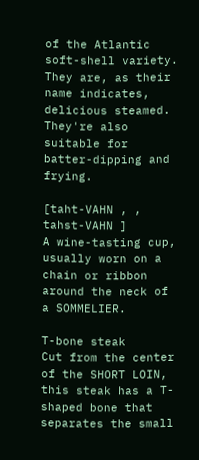of the Atlantic soft-shell variety. They are, as their name indicates, delicious steamed. They're also suitable for batter-dipping and frying.

[taht-VAHN , , tahst-VAHN ]
A wine-tasting cup, usually worn on a chain or ribbon around the neck of a SOMMELIER.

T-bone steak
Cut from the center of the SHORT LOIN, this steak has a T-shaped bone that separates the small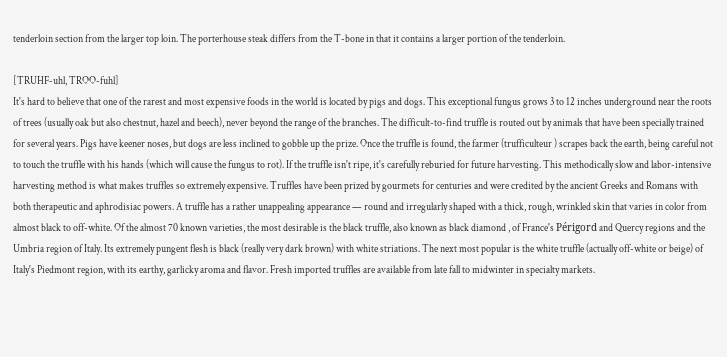tenderloin section from the larger top loin. The porterhouse steak differs from the T-bone in that it contains a larger portion of the tenderloin.

[TRUHF-uhl, TROO-fuhl]
It's hard to believe that one of the rarest and most expensive foods in the world is located by pigs and dogs. This exceptional fungus grows 3 to 12 inches underground near the roots of trees (usually oak but also chestnut, hazel and beech), never beyond the range of the branches. The difficult-to-find truffle is routed out by animals that have been specially trained for several years. Pigs have keener noses, but dogs are less inclined to gobble up the prize. Once the truffle is found, the farmer (trufficulteur ) scrapes back the earth, being careful not to touch the truffle with his hands (which will cause the fungus to rot). If the truffle isn't ripe, it's carefully reburied for future harvesting. This methodically slow and labor-intensive harvesting method is what makes truffles so extremely expensive. Truffles have been prized by gourmets for centuries and were credited by the ancient Greeks and Romans with both therapeutic and aphrodisiac powers. A truffle has a rather unappealing appearance — round and irregularly shaped with a thick, rough, wrinkled skin that varies in color from almost black to off-white. Of the almost 70 known varieties, the most desirable is the black truffle, also known as black diamond , of France's Périgord and Quercy regions and the Umbria region of Italy. Its extremely pungent flesh is black (really very dark brown) with white striations. The next most popular is the white truffle (actually off-white or beige) of Italy's Piedmont region, with its earthy, garlicky aroma and flavor. Fresh imported truffles are available from late fall to midwinter in specialty markets.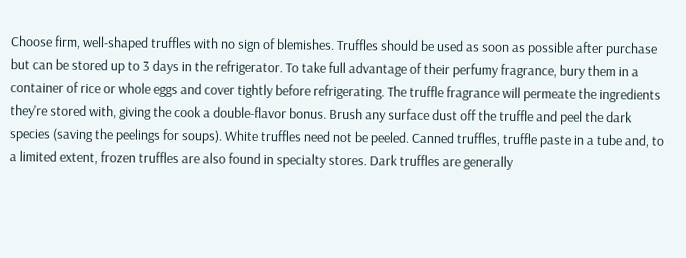Choose firm, well-shaped truffles with no sign of blemishes. Truffles should be used as soon as possible after purchase but can be stored up to 3 days in the refrigerator. To take full advantage of their perfumy fragrance, bury them in a container of rice or whole eggs and cover tightly before refrigerating. The truffle fragrance will permeate the ingredients they're stored with, giving the cook a double-flavor bonus. Brush any surface dust off the truffle and peel the dark species (saving the peelings for soups). White truffles need not be peeled. Canned truffles, truffle paste in a tube and, to a limited extent, frozen truffles are also found in specialty stores. Dark truffles are generally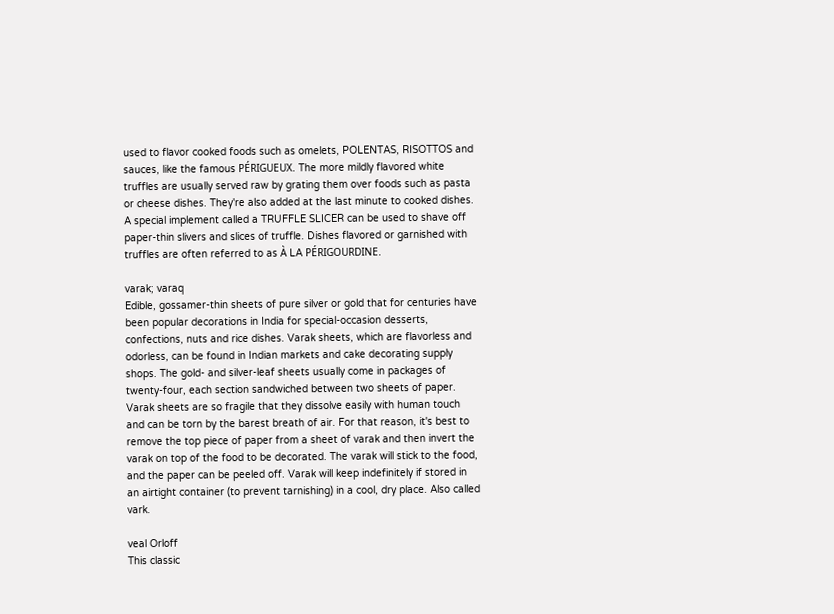used to flavor cooked foods such as omelets, POLENTAS, RISOTTOS and sauces, like the famous PÉRIGUEUX. The more mildly flavored white truffles are usually served raw by grating them over foods such as pasta or cheese dishes. They're also added at the last minute to cooked dishes. A special implement called a TRUFFLE SLICER can be used to shave off paper-thin slivers and slices of truffle. Dishes flavored or garnished with truffles are often referred to as À LA PÉRIGOURDINE.

varak; varaq
Edible, gossamer-thin sheets of pure silver or gold that for centuries have been popular decorations in India for special-occasion desserts, confections, nuts and rice dishes. Varak sheets, which are flavorless and odorless, can be found in Indian markets and cake decorating supply shops. The gold- and silver-leaf sheets usually come in packages of twenty-four, each section sandwiched between two sheets of paper. Varak sheets are so fragile that they dissolve easily with human touch and can be torn by the barest breath of air. For that reason, it's best to remove the top piece of paper from a sheet of varak and then invert the varak on top of the food to be decorated. The varak will stick to the food, and the paper can be peeled off. Varak will keep indefinitely if stored in an airtight container (to prevent tarnishing) in a cool, dry place. Also called vark.

veal Orloff
This classic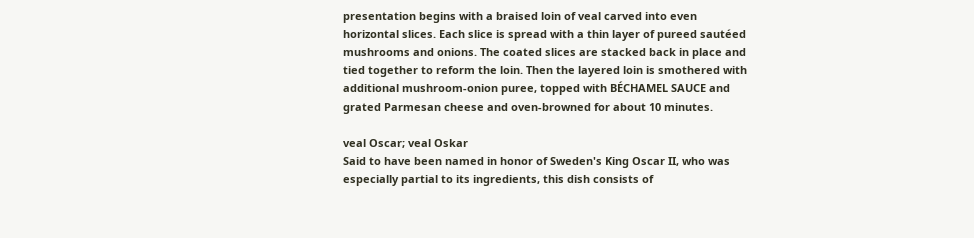presentation begins with a braised loin of veal carved into even horizontal slices. Each slice is spread with a thin layer of pureed sautéed mushrooms and onions. The coated slices are stacked back in place and tied together to reform the loin. Then the layered loin is smothered with additional mushroom-onion puree, topped with BÉCHAMEL SAUCE and grated Parmesan cheese and oven-browned for about 10 minutes.

veal Oscar; veal Oskar
Said to have been named in honor of Sweden's King Oscar II, who was especially partial to its ingredients, this dish consists of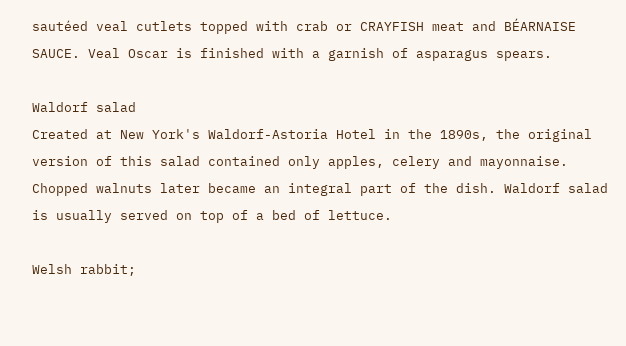sautéed veal cutlets topped with crab or CRAYFISH meat and BÉARNAISE SAUCE. Veal Oscar is finished with a garnish of asparagus spears.

Waldorf salad
Created at New York's Waldorf-Astoria Hotel in the 1890s, the original version of this salad contained only apples, celery and mayonnaise. Chopped walnuts later became an integral part of the dish. Waldorf salad is usually served on top of a bed of lettuce.

Welsh rabbit;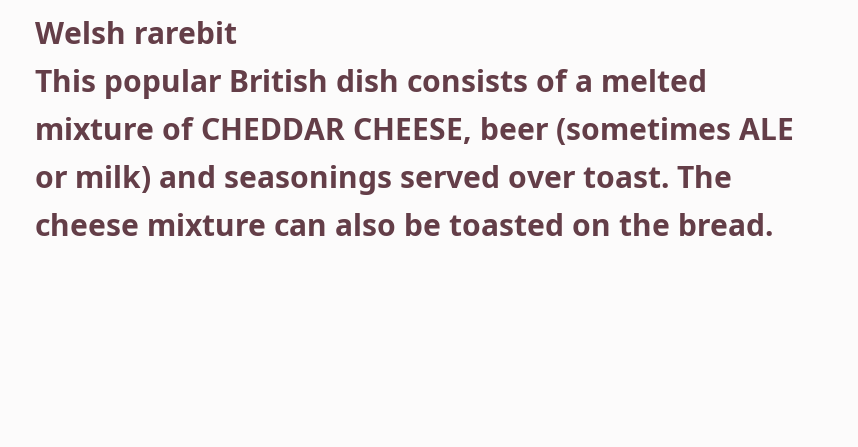Welsh rarebit
This popular British dish consists of a melted mixture of CHEDDAR CHEESE, beer (sometimes ALE or milk) and seasonings served over toast. The cheese mixture can also be toasted on the bread.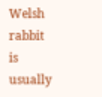Welsh rabbit is usually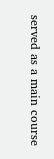served as a main course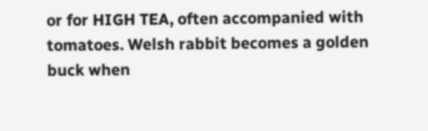or for HIGH TEA, often accompanied with tomatoes. Welsh rabbit becomes a golden buck when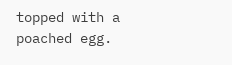topped with a poached egg.